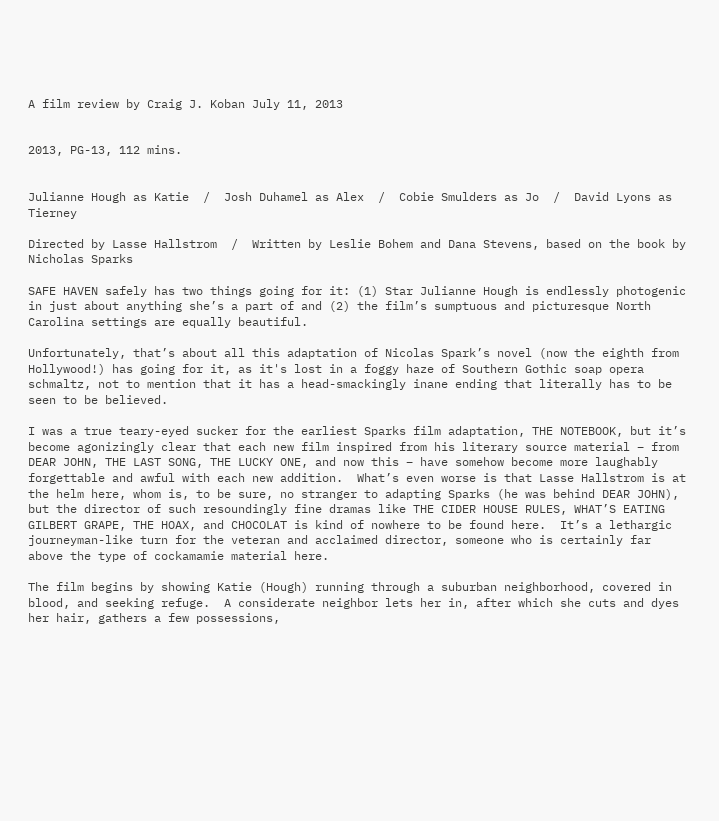A film review by Craig J. Koban July 11, 2013


2013, PG-13, 112 mins.


Julianne Hough as Katie  /  Josh Duhamel as Alex  /  Cobie Smulders as Jo  /  David Lyons as Tierney

Directed by Lasse Hallstrom  /  Written by Leslie Bohem and Dana Stevens, based on the book by Nicholas Sparks

SAFE HAVEN safely has two things going for it: (1) Star Julianne Hough is endlessly photogenic in just about anything she’s a part of and (2) the film’s sumptuous and picturesque North Carolina settings are equally beautiful.

Unfortunately, that’s about all this adaptation of Nicolas Spark’s novel (now the eighth from Hollywood!) has going for it, as it's lost in a foggy haze of Southern Gothic soap opera schmaltz, not to mention that it has a head-smackingly inane ending that literally has to be seen to be believed.

I was a true teary-eyed sucker for the earliest Sparks film adaptation, THE NOTEBOOK, but it’s become agonizingly clear that each new film inspired from his literary source material – from DEAR JOHN, THE LAST SONG, THE LUCKY ONE, and now this – have somehow become more laughably forgettable and awful with each new addition.  What’s even worse is that Lasse Hallstrom is at the helm here, whom is, to be sure, no stranger to adapting Sparks (he was behind DEAR JOHN), but the director of such resoundingly fine dramas like THE CIDER HOUSE RULES, WHAT’S EATING GILBERT GRAPE, THE HOAX, and CHOCOLAT is kind of nowhere to be found here.  It’s a lethargic journeyman-like turn for the veteran and acclaimed director, someone who is certainly far above the type of cockamamie material here.

The film begins by showing Katie (Hough) running through a suburban neighborhood, covered in blood, and seeking refuge.  A considerate neighbor lets her in, after which she cuts and dyes her hair, gathers a few possessions,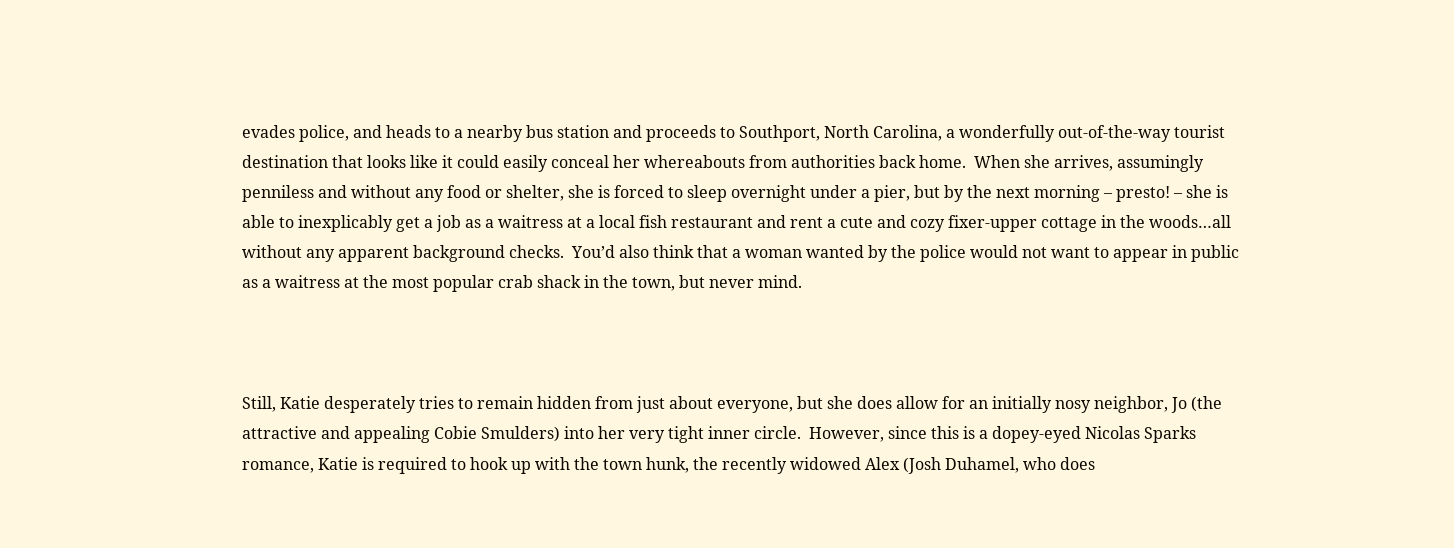evades police, and heads to a nearby bus station and proceeds to Southport, North Carolina, a wonderfully out-of-the-way tourist destination that looks like it could easily conceal her whereabouts from authorities back home.  When she arrives, assumingly penniless and without any food or shelter, she is forced to sleep overnight under a pier, but by the next morning – presto! – she is able to inexplicably get a job as a waitress at a local fish restaurant and rent a cute and cozy fixer-upper cottage in the woods…all without any apparent background checks.  You’d also think that a woman wanted by the police would not want to appear in public as a waitress at the most popular crab shack in the town, but never mind.



Still, Katie desperately tries to remain hidden from just about everyone, but she does allow for an initially nosy neighbor, Jo (the attractive and appealing Cobie Smulders) into her very tight inner circle.  However, since this is a dopey-eyed Nicolas Sparks romance, Katie is required to hook up with the town hunk, the recently widowed Alex (Josh Duhamel, who does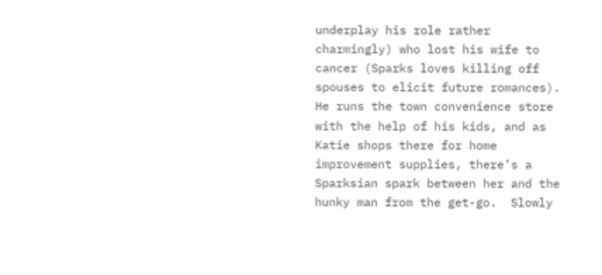underplay his role rather charmingly) who lost his wife to cancer (Sparks loves killing off spouses to elicit future romances).  He runs the town convenience store with the help of his kids, and as Katie shops there for home improvement supplies, there’s a Sparksian spark between her and the hunky man from the get-go.  Slowly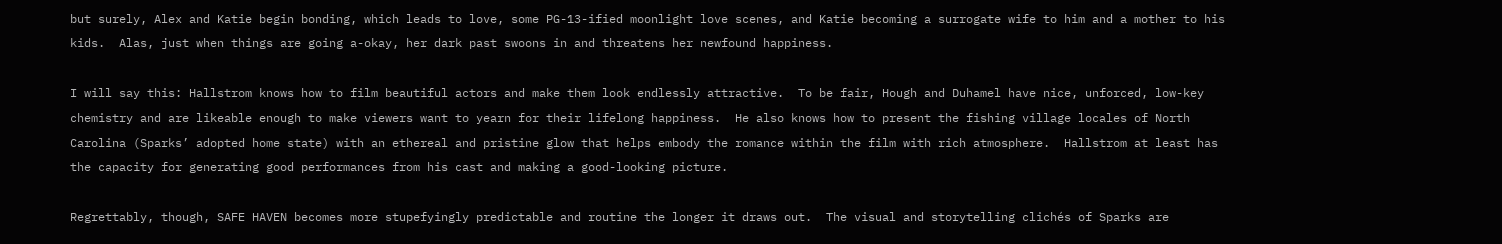but surely, Alex and Katie begin bonding, which leads to love, some PG-13-ified moonlight love scenes, and Katie becoming a surrogate wife to him and a mother to his kids.  Alas, just when things are going a-okay, her dark past swoons in and threatens her newfound happiness.

I will say this: Hallstrom knows how to film beautiful actors and make them look endlessly attractive.  To be fair, Hough and Duhamel have nice, unforced, low-key chemistry and are likeable enough to make viewers want to yearn for their lifelong happiness.  He also knows how to present the fishing village locales of North Carolina (Sparks’ adopted home state) with an ethereal and pristine glow that helps embody the romance within the film with rich atmosphere.  Hallstrom at least has the capacity for generating good performances from his cast and making a good-looking picture.

Regrettably, though, SAFE HAVEN becomes more stupefyingly predictable and routine the longer it draws out.  The visual and storytelling clichés of Sparks are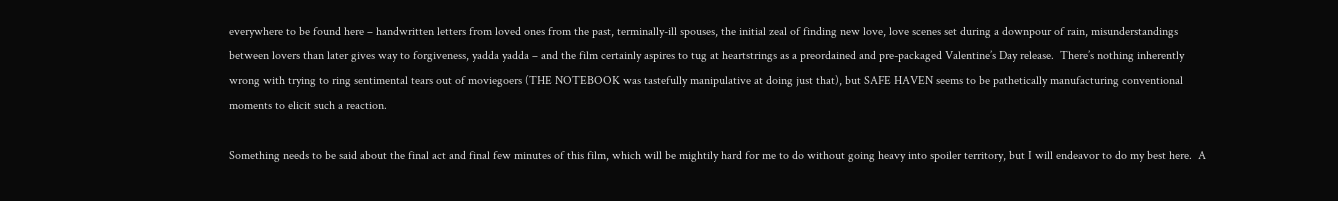everywhere to be found here – handwritten letters from loved ones from the past, terminally-ill spouses, the initial zeal of finding new love, love scenes set during a downpour of rain, misunderstandings between lovers than later gives way to forgiveness, yadda yadda – and the film certainly aspires to tug at heartstrings as a preordained and pre-packaged Valentine’s Day release.  There’s nothing inherently wrong with trying to ring sentimental tears out of moviegoers (THE NOTEBOOK was tastefully manipulative at doing just that), but SAFE HAVEN seems to be pathetically manufacturing conventional moments to elicit such a reaction.

Something needs to be said about the final act and final few minutes of this film, which will be mightily hard for me to do without going heavy into spoiler territory, but I will endeavor to do my best here.  A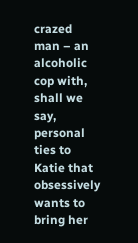crazed man – an alcoholic cop with, shall we say, personal ties to Katie that obsessively wants to bring her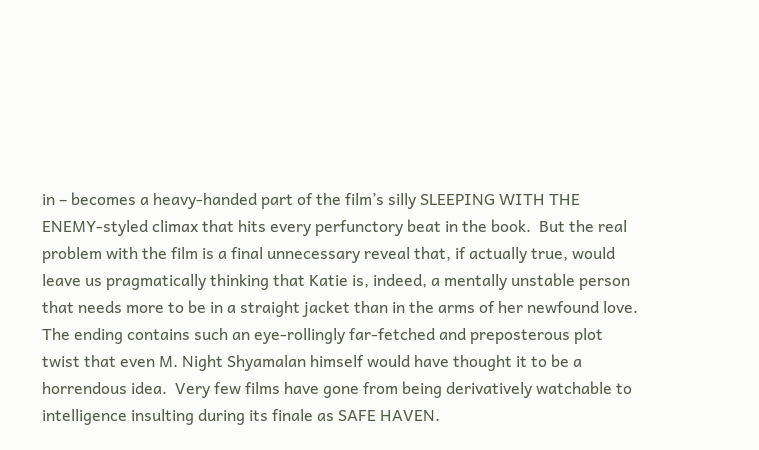in – becomes a heavy-handed part of the film’s silly SLEEPING WITH THE ENEMY-styled climax that hits every perfunctory beat in the book.  But the real problem with the film is a final unnecessary reveal that, if actually true, would leave us pragmatically thinking that Katie is, indeed, a mentally unstable person that needs more to be in a straight jacket than in the arms of her newfound love.  The ending contains such an eye-rollingly far-fetched and preposterous plot twist that even M. Night Shyamalan himself would have thought it to be a horrendous idea.  Very few films have gone from being derivatively watchable to intelligence insulting during its finale as SAFE HAVEN.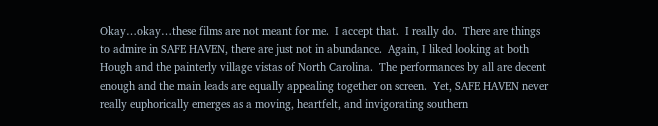Okay…okay…these films are not meant for me.  I accept that.  I really do.  There are things to admire in SAFE HAVEN, there are just not in abundance.  Again, I liked looking at both Hough and the painterly village vistas of North Carolina.  The performances by all are decent enough and the main leads are equally appealing together on screen.  Yet, SAFE HAVEN never really euphorically emerges as a moving, heartfelt, and invigorating southern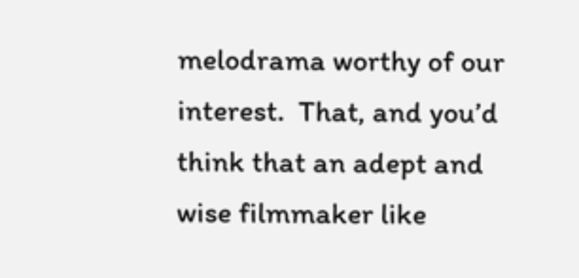melodrama worthy of our interest.  That, and you’d think that an adept and wise filmmaker like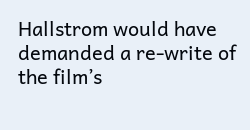Hallstrom would have demanded a re-write of the film’s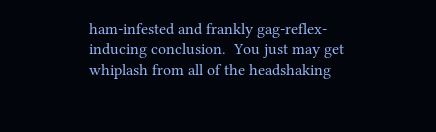ham-infested and frankly gag-reflex-inducing conclusion.  You just may get whiplash from all of the headshaking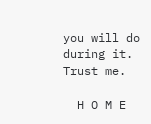you will do during it.  Trust me.

  H O M E